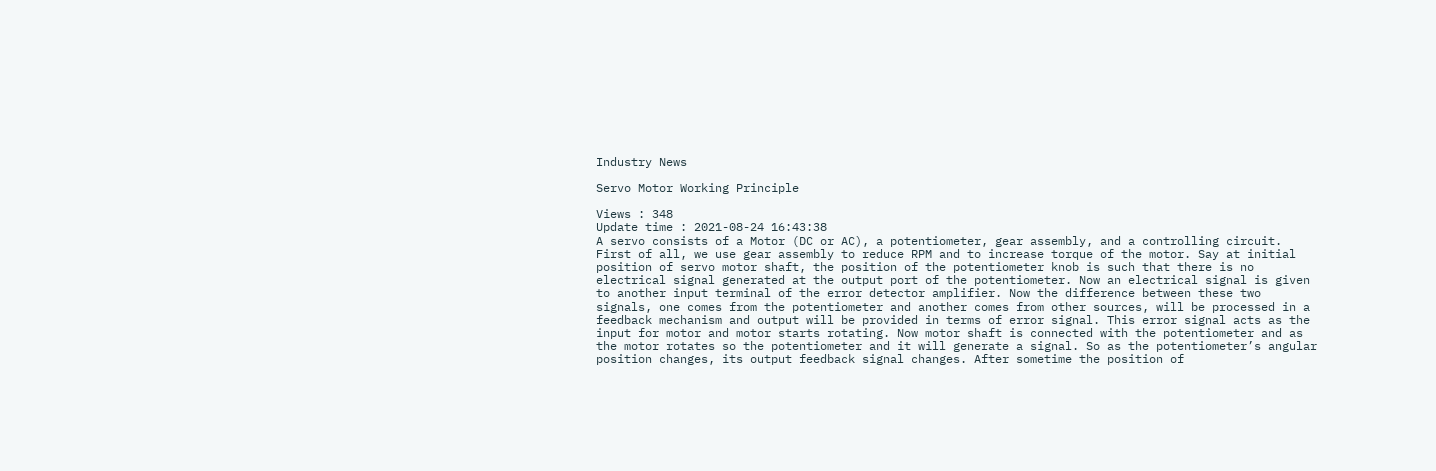Industry News

Servo Motor Working Principle

Views : 348
Update time : 2021-08-24 16:43:38
A servo consists of a Motor (DC or AC), a potentiometer, gear assembly, and a controlling circuit. First of all, we use gear assembly to reduce RPM and to increase torque of the motor. Say at initial position of servo motor shaft, the position of the potentiometer knob is such that there is no electrical signal generated at the output port of the potentiometer. Now an electrical signal is given to another input terminal of the error detector amplifier. Now the difference between these two signals, one comes from the potentiometer and another comes from other sources, will be processed in a feedback mechanism and output will be provided in terms of error signal. This error signal acts as the input for motor and motor starts rotating. Now motor shaft is connected with the potentiometer and as the motor rotates so the potentiometer and it will generate a signal. So as the potentiometer’s angular position changes, its output feedback signal changes. After sometime the position of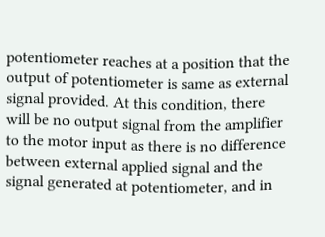potentiometer reaches at a position that the output of potentiometer is same as external signal provided. At this condition, there will be no output signal from the amplifier to the motor input as there is no difference between external applied signal and the signal generated at potentiometer, and in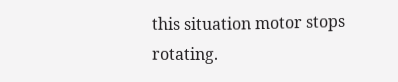this situation motor stops rotating.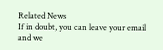Related News
If in doubt, you can leave your email and we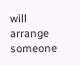will arrange someone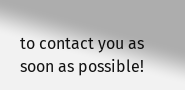to contact you as soon as possible!